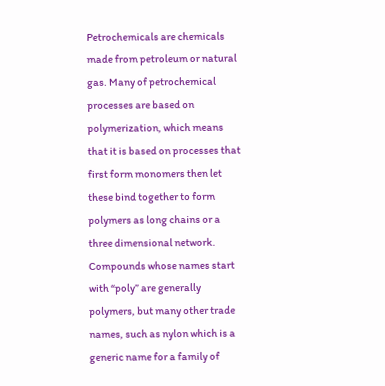Petrochemicals are chemicals made from petroleum or natural gas. Many of petrochemical processes are based on polymerization, which means that it is based on processes that first form monomers then let these bind together to form polymers as long chains or a three dimensional network. Compounds whose names start with “poly” are generally polymers, but many other trade names, such as nylon which is a generic name for a family of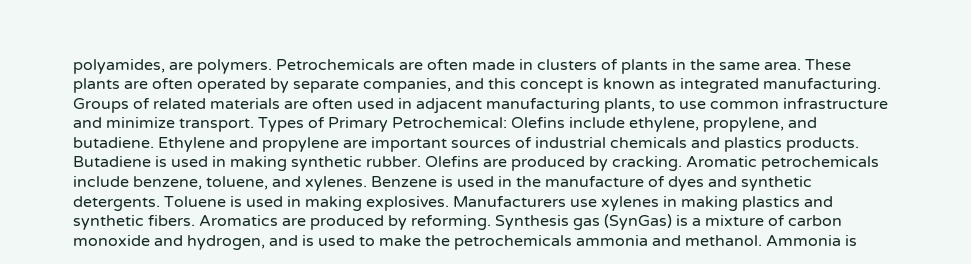polyamides, are polymers. Petrochemicals are often made in clusters of plants in the same area. These plants are often operated by separate companies, and this concept is known as integrated manufacturing. Groups of related materials are often used in adjacent manufacturing plants, to use common infrastructure and minimize transport. Types of Primary Petrochemical: Olefins include ethylene, propylene, and butadiene. Ethylene and propylene are important sources of industrial chemicals and plastics products. Butadiene is used in making synthetic rubber. Olefins are produced by cracking. Aromatic petrochemicals include benzene, toluene, and xylenes. Benzene is used in the manufacture of dyes and synthetic detergents. Toluene is used in making explosives. Manufacturers use xylenes in making plastics and synthetic fibers. Aromatics are produced by reforming. Synthesis gas (SynGas) is a mixture of carbon monoxide and hydrogen, and is used to make the petrochemicals ammonia and methanol. Ammonia is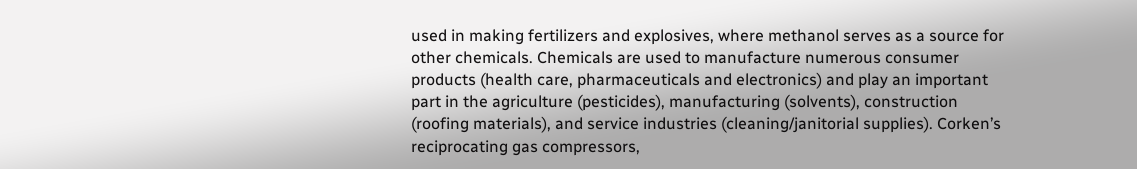used in making fertilizers and explosives, where methanol serves as a source for other chemicals. Chemicals are used to manufacture numerous consumer products (health care, pharmaceuticals and electronics) and play an important part in the agriculture (pesticides), manufacturing (solvents), construction (roofing materials), and service industries (cleaning/janitorial supplies). Corken’s reciprocating gas compressors,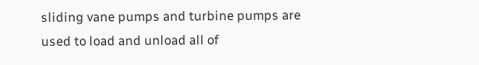sliding vane pumps and turbine pumps are used to load and unload all of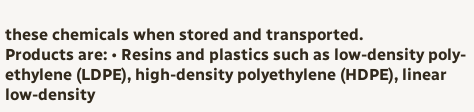these chemicals when stored and transported.
Products are: • Resins and plastics such as low-density poly-ethylene (LDPE), high-density polyethylene (HDPE), linear low-density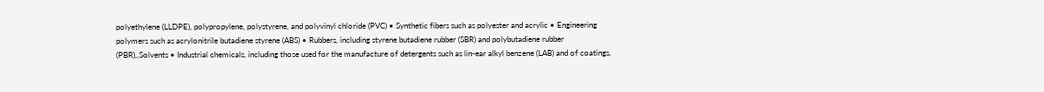polyethylene (LLDPE), polypropylene, polystyrene, and polyvinyl chloride (PVC) • Synthetic fibers such as polyester and acrylic • Engineering polymers such as acrylonitrile butadiene styrene (ABS) • Rubbers, including styrene butadiene rubber (SBR) and polybutadiene rubber (PBR),,Solvents • Industrial chemicals, including those used for the manufacture of detergents such as lin-ear alkyl benzene (LAB) and of coatings,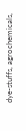dye-stuffs, agrochemicals,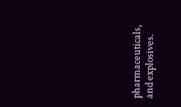pharmaceuticals, and explosives.